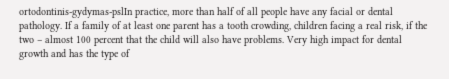ortodontinis-gydymas-pslIn practice, more than half of all people have any facial or dental pathology. If a family of at least one parent has a tooth crowding, children facing a real risk, if the two – almost 100 percent that the child will also have problems. Very high impact for dental growth and has the type of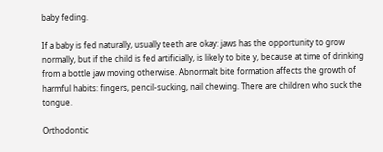baby feding.

If a baby is fed naturally, usually teeth are okay: jaws has the opportunity to grow normally, but if the child is fed artificially, is likely to bite y, because at time of drinking from a bottle jaw moving otherwise. Abnormalt bite formation affects the growth of harmful habits: fingers, pencil-sucking, nail chewing. There are children who suck the tongue.

Orthodontic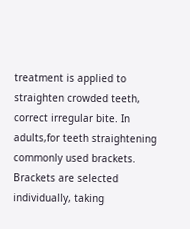treatment is applied to straighten crowded teeth, correct irregular bite. In adults,for teeth straightening commonly used brackets. Brackets are selected individually, taking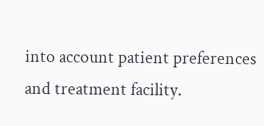into account patient preferences and treatment facility.